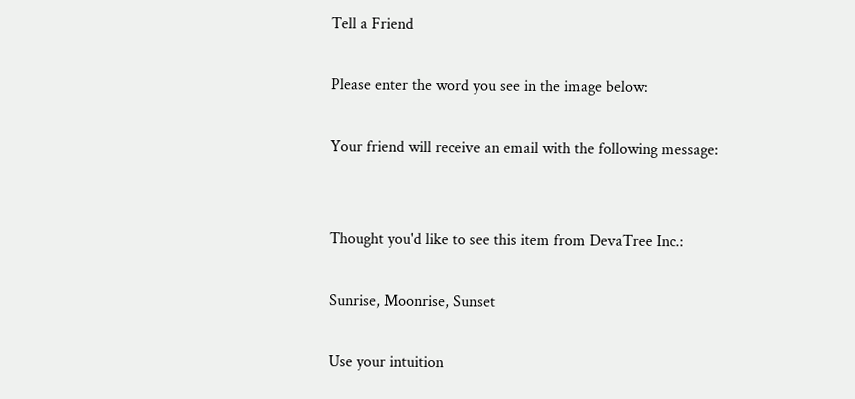Tell a Friend

Please enter the word you see in the image below:

Your friend will receive an email with the following message:


Thought you'd like to see this item from DevaTree Inc.:

Sunrise, Moonrise, Sunset

Use your intuition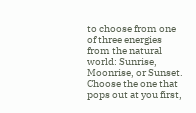to choose from one of three energies from the natural world: Sunrise, Moonrise, or Sunset. Choose the one that pops out at you first,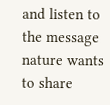and listen to the message nature wants to share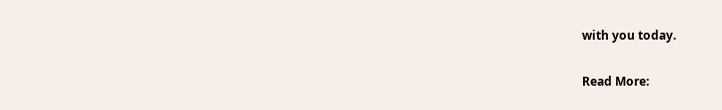with you today.

Read More: